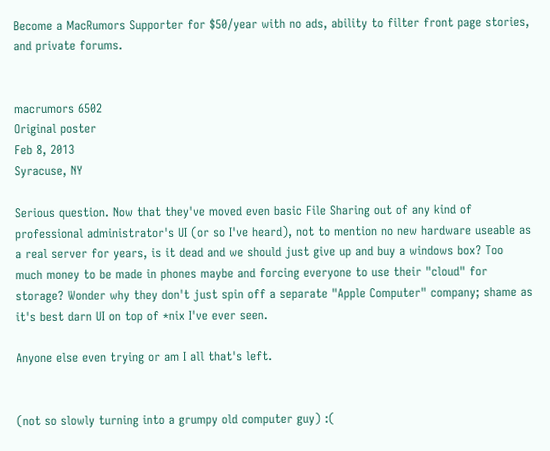Become a MacRumors Supporter for $50/year with no ads, ability to filter front page stories, and private forums.


macrumors 6502
Original poster
Feb 8, 2013
Syracuse, NY

Serious question. Now that they've moved even basic File Sharing out of any kind of professional administrator's UI (or so I've heard), not to mention no new hardware useable as a real server for years, is it dead and we should just give up and buy a windows box? Too much money to be made in phones maybe and forcing everyone to use their "cloud" for storage? Wonder why they don't just spin off a separate "Apple Computer" company; shame as it's best darn UI on top of *nix I've ever seen.

Anyone else even trying or am I all that's left.


(not so slowly turning into a grumpy old computer guy) :(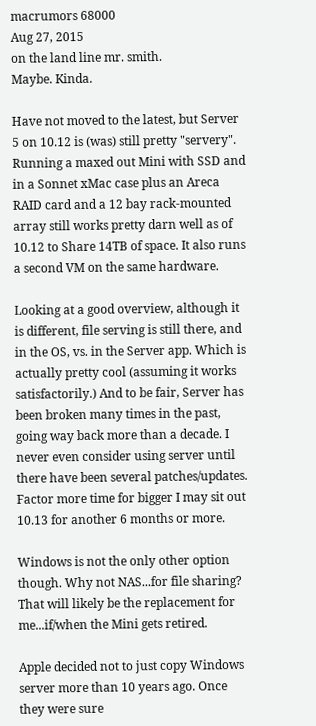macrumors 68000
Aug 27, 2015
on the land line mr. smith.
Maybe. Kinda.

Have not moved to the latest, but Server 5 on 10.12 is (was) still pretty "servery". Running a maxed out Mini with SSD and in a Sonnet xMac case plus an Areca RAID card and a 12 bay rack-mounted array still works pretty darn well as of 10.12 to Share 14TB of space. It also runs a second VM on the same hardware.

Looking at a good overview, although it is different, file serving is still there, and in the OS, vs. in the Server app. Which is actually pretty cool (assuming it works satisfactorily.) And to be fair, Server has been broken many times in the past, going way back more than a decade. I never even consider using server until there have been several patches/updates. Factor more time for bigger I may sit out 10.13 for another 6 months or more.

Windows is not the only other option though. Why not NAS...for file sharing? That will likely be the replacement for me...if/when the Mini gets retired.

Apple decided not to just copy Windows server more than 10 years ago. Once they were sure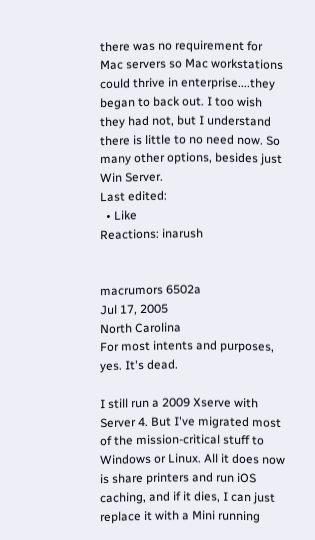there was no requirement for Mac servers so Mac workstations could thrive in enterprise....they began to back out. I too wish they had not, but I understand there is little to no need now. So many other options, besides just Win Server.
Last edited:
  • Like
Reactions: inarush


macrumors 6502a
Jul 17, 2005
North Carolina
For most intents and purposes, yes. It's dead.

I still run a 2009 Xserve with Server 4. But I've migrated most of the mission-critical stuff to Windows or Linux. All it does now is share printers and run iOS caching, and if it dies, I can just replace it with a Mini running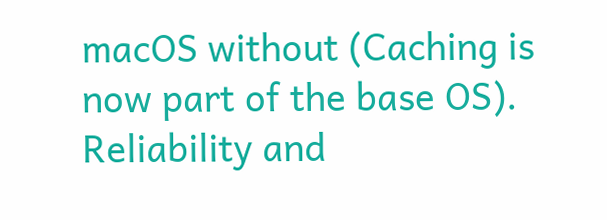macOS without (Caching is now part of the base OS). Reliability and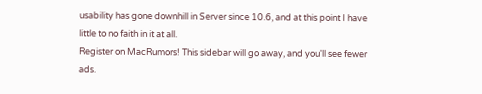usability has gone downhill in Server since 10.6, and at this point I have little to no faith in it at all.
Register on MacRumors! This sidebar will go away, and you'll see fewer ads.